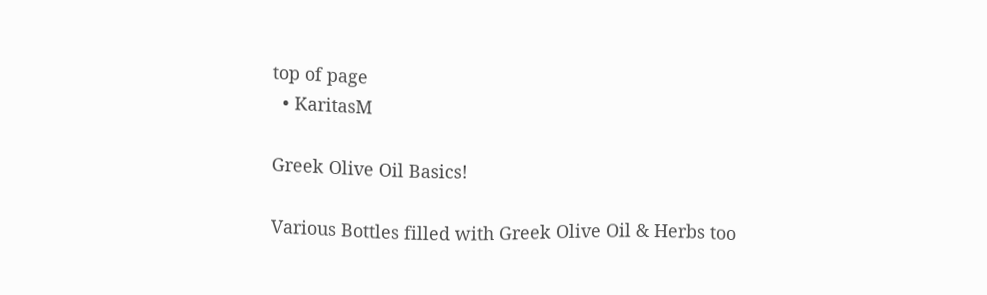top of page
  • KaritasM

Greek Olive Oil Basics!

Various Bottles filled with Greek Olive Oil & Herbs too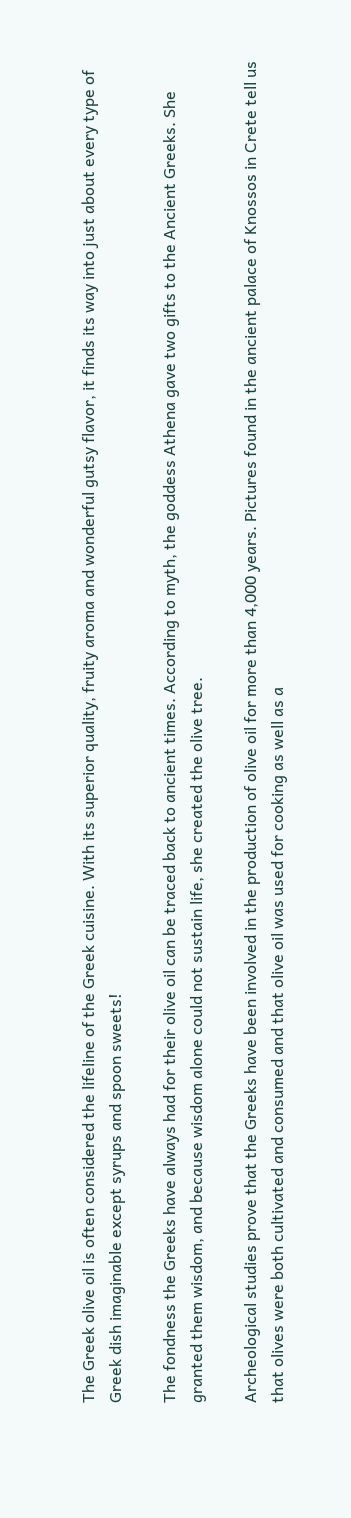The Greek olive oil is often considered the lifeline of the Greek cuisine. With its superior quality, fruity aroma and wonderful gutsy flavor, it finds its way into just about every type of Greek dish imaginable except syrups and spoon sweets!

The fondness the Greeks have always had for their olive oil can be traced back to ancient times. According to myth, the goddess Athena gave two gifts to the Ancient Greeks. She granted them wisdom, and because wisdom alone could not sustain life, she created the olive tree.

Archeological studies prove that the Greeks have been involved in the production of olive oil for more than 4,000 years. Pictures found in the ancient palace of Knossos in Crete tell us that olives were both cultivated and consumed and that olive oil was used for cooking as well as a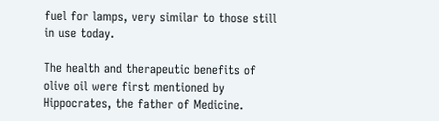fuel for lamps, very similar to those still in use today.

The health and therapeutic benefits of olive oil were first mentioned by Hippocrates, the father of Medicine.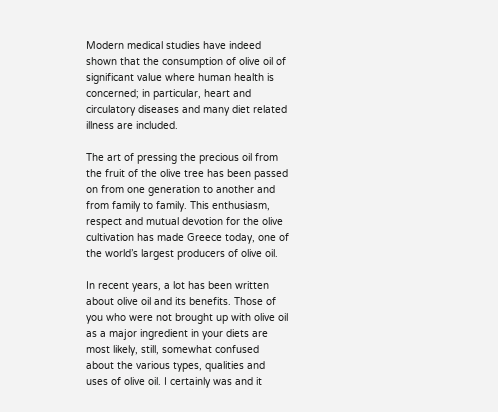Modern medical studies have indeed shown that the consumption of olive oil of significant value where human health is concerned; in particular, heart and circulatory diseases and many diet related illness are included.

The art of pressing the precious oil from the fruit of the olive tree has been passed on from one generation to another and from family to family. This enthusiasm, respect and mutual devotion for the olive cultivation has made Greece today, one of the world’s largest producers of olive oil.

In recent years, a lot has been written about olive oil and its benefits. Those of you who were not brought up with olive oil as a major ingredient in your diets are most likely, still, somewhat confused about the various types, qualities and uses of olive oil. I certainly was and it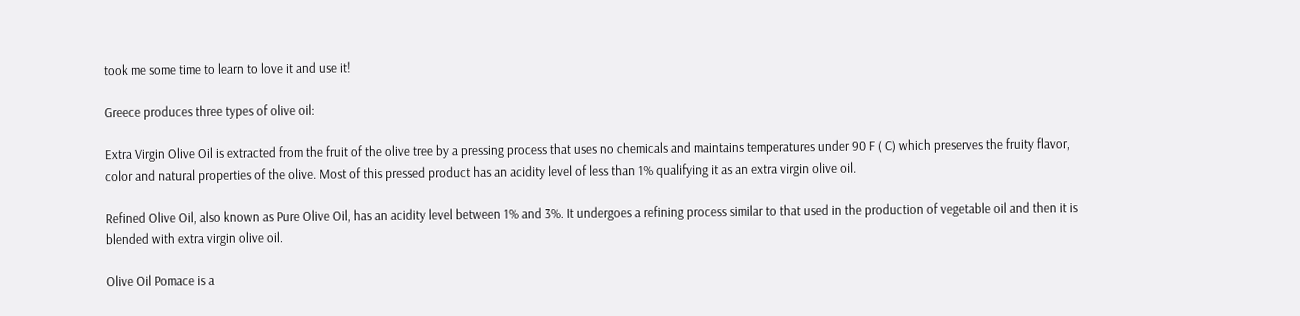took me some time to learn to love it and use it!

Greece produces three types of olive oil:

Extra Virgin Olive Oil is extracted from the fruit of the olive tree by a pressing process that uses no chemicals and maintains temperatures under 90 F ( C) which preserves the fruity flavor, color and natural properties of the olive. Most of this pressed product has an acidity level of less than 1% qualifying it as an extra virgin olive oil.

Refined Olive Oil, also known as Pure Olive Oil, has an acidity level between 1% and 3%. It undergoes a refining process similar to that used in the production of vegetable oil and then it is blended with extra virgin olive oil.

Olive Oil Pomace is a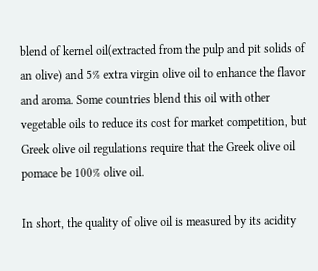blend of kernel oil(extracted from the pulp and pit solids of an olive) and 5% extra virgin olive oil to enhance the flavor and aroma. Some countries blend this oil with other vegetable oils to reduce its cost for market competition, but Greek olive oil regulations require that the Greek olive oil pomace be 100% olive oil.

In short, the quality of olive oil is measured by its acidity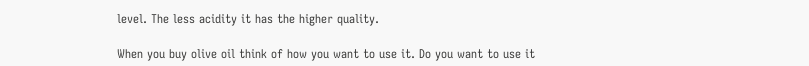level. The less acidity it has the higher quality.

When you buy olive oil think of how you want to use it. Do you want to use it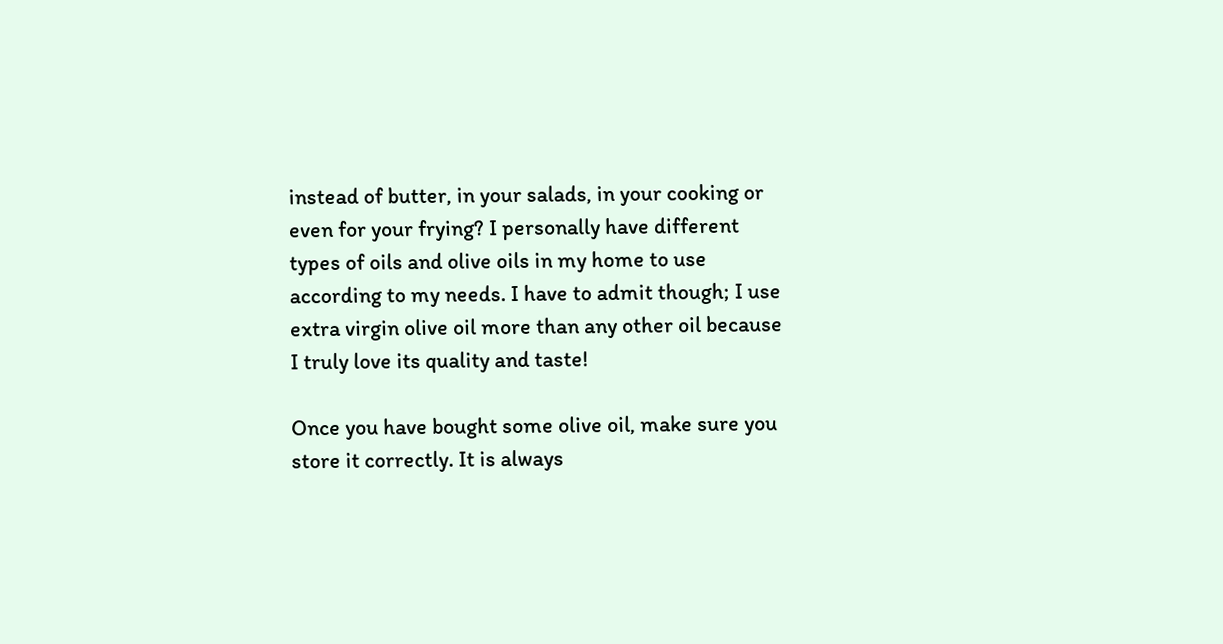instead of butter, in your salads, in your cooking or even for your frying? I personally have different types of oils and olive oils in my home to use according to my needs. I have to admit though; I use extra virgin olive oil more than any other oil because I truly love its quality and taste!

Once you have bought some olive oil, make sure you store it correctly. It is always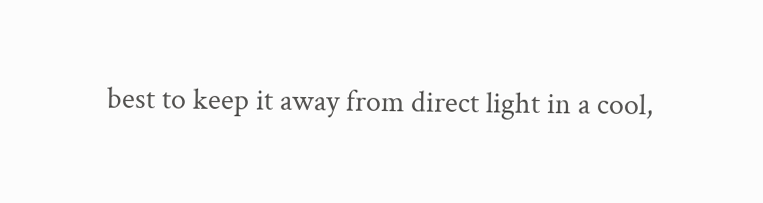best to keep it away from direct light in a cool,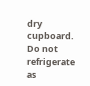dry cupboard. Do not refrigerate as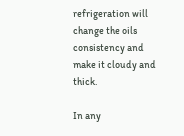refrigeration will change the oils consistency and make it cloudy and thick.

In any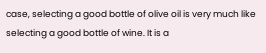case, selecting a good bottle of olive oil is very much like selecting a good bottle of wine. It is a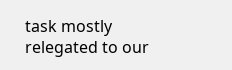task mostly relegated to our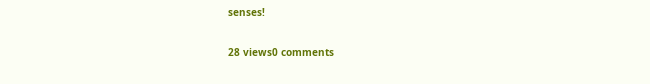senses!

28 views0 comments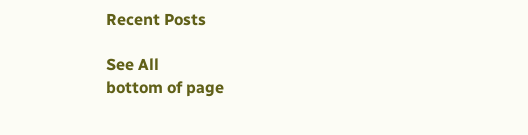Recent Posts

See All
bottom of page